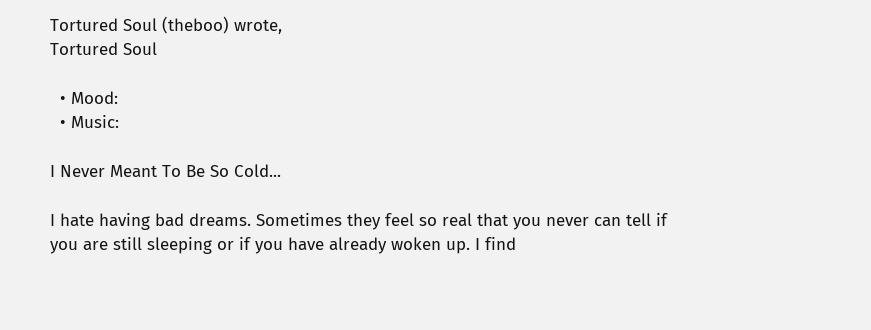Tortured Soul (theboo) wrote,
Tortured Soul

  • Mood:
  • Music:

I Never Meant To Be So Cold...

I hate having bad dreams. Sometimes they feel so real that you never can tell if you are still sleeping or if you have already woken up. I find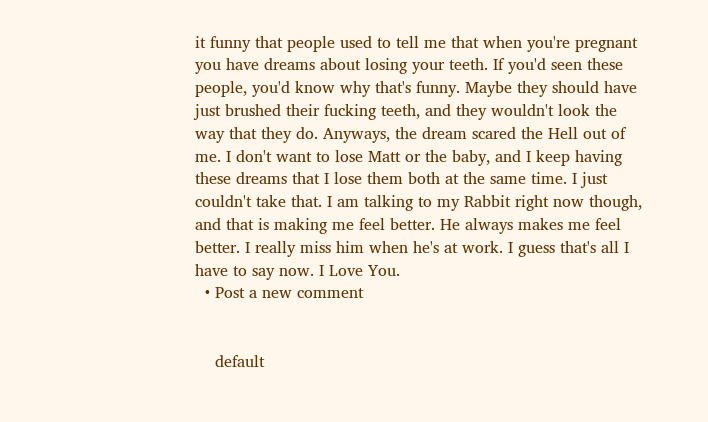it funny that people used to tell me that when you're pregnant you have dreams about losing your teeth. If you'd seen these people, you'd know why that's funny. Maybe they should have just brushed their fucking teeth, and they wouldn't look the way that they do. Anyways, the dream scared the Hell out of me. I don't want to lose Matt or the baby, and I keep having these dreams that I lose them both at the same time. I just couldn't take that. I am talking to my Rabbit right now though, and that is making me feel better. He always makes me feel better. I really miss him when he's at work. I guess that's all I have to say now. I Love You.
  • Post a new comment


    default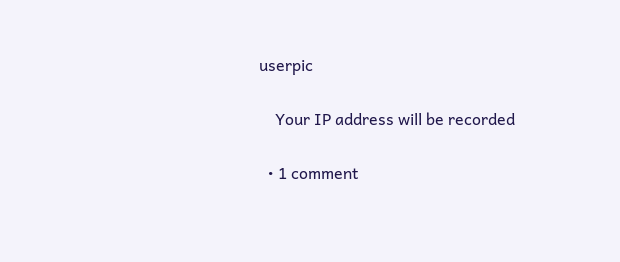userpic

    Your IP address will be recorded

  • 1 comment